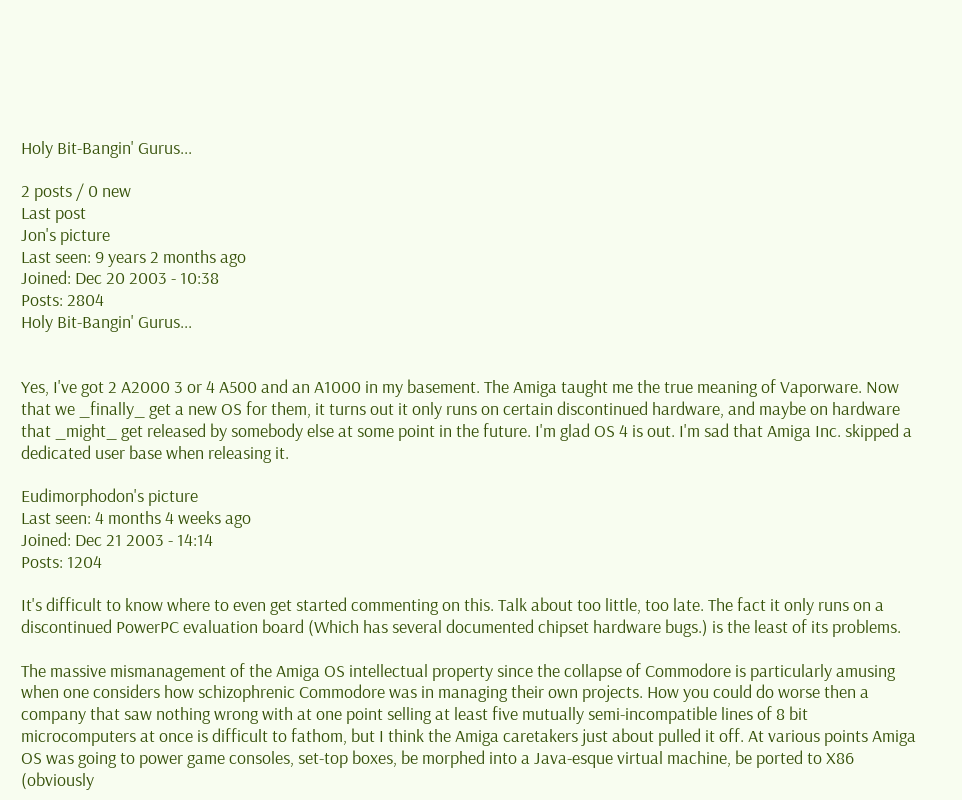Holy Bit-Bangin' Gurus...

2 posts / 0 new
Last post
Jon's picture
Last seen: 9 years 2 months ago
Joined: Dec 20 2003 - 10:38
Posts: 2804
Holy Bit-Bangin' Gurus...


Yes, I've got 2 A2000 3 or 4 A500 and an A1000 in my basement. The Amiga taught me the true meaning of Vaporware. Now that we _finally_ get a new OS for them, it turns out it only runs on certain discontinued hardware, and maybe on hardware that _might_ get released by somebody else at some point in the future. I'm glad OS 4 is out. I'm sad that Amiga Inc. skipped a dedicated user base when releasing it.

Eudimorphodon's picture
Last seen: 4 months 4 weeks ago
Joined: Dec 21 2003 - 14:14
Posts: 1204

It's difficult to know where to even get started commenting on this. Talk about too little, too late. The fact it only runs on a discontinued PowerPC evaluation board (Which has several documented chipset hardware bugs.) is the least of its problems.

The massive mismanagement of the Amiga OS intellectual property since the collapse of Commodore is particularly amusing when one considers how schizophrenic Commodore was in managing their own projects. How you could do worse then a company that saw nothing wrong with at one point selling at least five mutually semi-incompatible lines of 8 bit microcomputers at once is difficult to fathom, but I think the Amiga caretakers just about pulled it off. At various points Amiga OS was going to power game consoles, set-top boxes, be morphed into a Java-esque virtual machine, be ported to X86 (obviously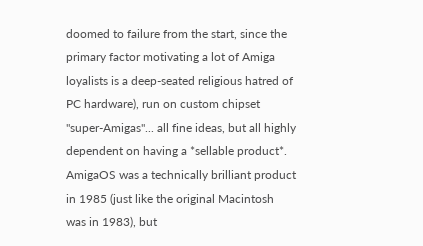doomed to failure from the start, since the primary factor motivating a lot of Amiga loyalists is a deep-seated religious hatred of PC hardware), run on custom chipset "super-Amigas"... all fine ideas, but all highly dependent on having a *sellable product*. AmigaOS was a technically brilliant product in 1985 (just like the original Macintosh was in 1983), but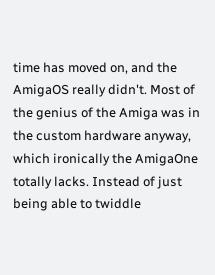time has moved on, and the AmigaOS really didn't. Most of the genius of the Amiga was in the custom hardware anyway, which ironically the AmigaOne totally lacks. Instead of just being able to twiddle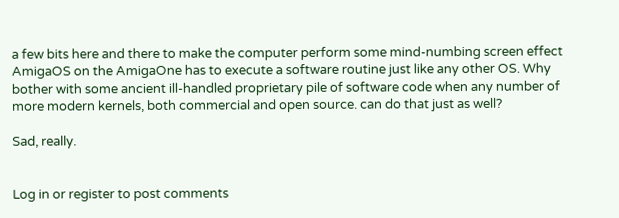a few bits here and there to make the computer perform some mind-numbing screen effect AmigaOS on the AmigaOne has to execute a software routine just like any other OS. Why bother with some ancient ill-handled proprietary pile of software code when any number of more modern kernels, both commercial and open source. can do that just as well?

Sad, really.


Log in or register to post comments